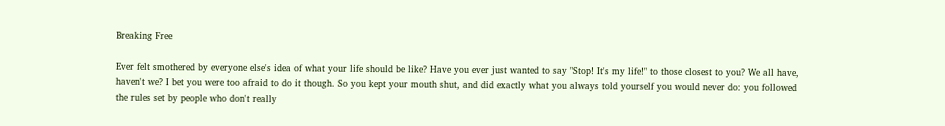Breaking Free

Ever felt smothered by everyone else's idea of what your life should be like? Have you ever just wanted to say "Stop! It's my life!" to those closest to you? We all have, haven't we? I bet you were too afraid to do it though. So you kept your mouth shut, and did exactly what you always told yourself you would never do: you followed the rules set by people who don't really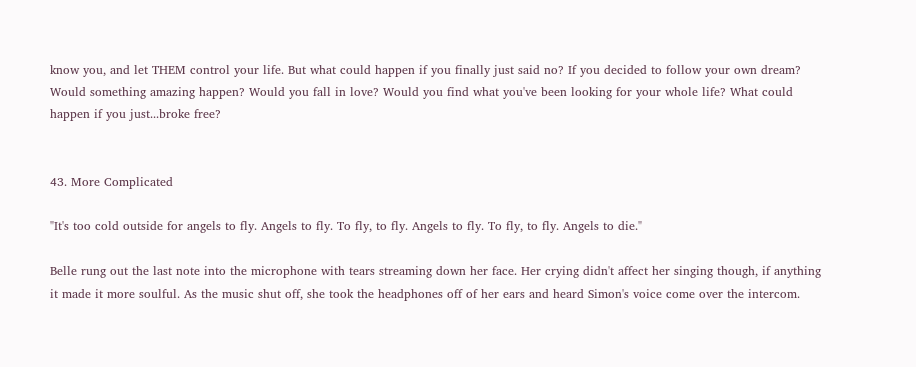know you, and let THEM control your life. But what could happen if you finally just said no? If you decided to follow your own dream? Would something amazing happen? Would you fall in love? Would you find what you've been looking for your whole life? What could happen if you just...broke free?


43. More Complicated

"It's too cold outside for angels to fly. Angels to fly. To fly, to fly. Angels to fly. To fly, to fly. Angels to die."

Belle rung out the last note into the microphone with tears streaming down her face. Her crying didn't affect her singing though, if anything it made it more soulful. As the music shut off, she took the headphones off of her ears and heard Simon's voice come over the intercom.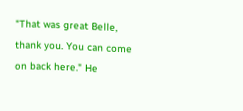"That was great Belle, thank you. You can come on back here." He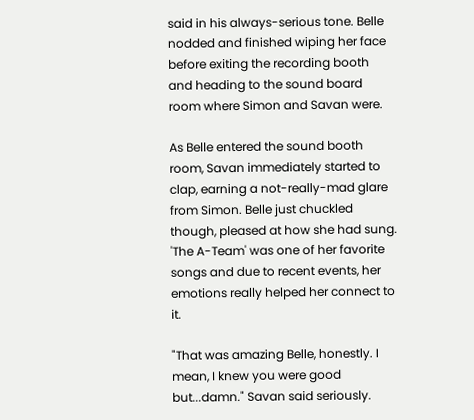said in his always-serious tone. Belle nodded and finished wiping her face before exiting the recording booth and heading to the sound board room where Simon and Savan were.

As Belle entered the sound booth room, Savan immediately started to clap, earning a not-really-mad glare from Simon. Belle just chuckled though, pleased at how she had sung. 'The A-Team' was one of her favorite songs and due to recent events, her emotions really helped her connect to it.

"That was amazing Belle, honestly. I mean, I knew you were good but...damn." Savan said seriously.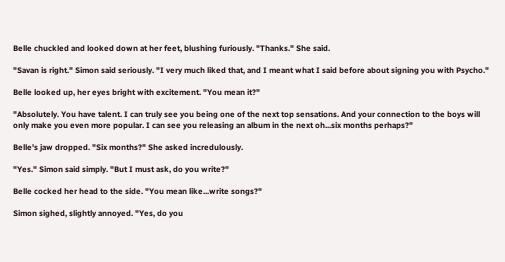Belle chuckled and looked down at her feet, blushing furiously. "Thanks." She said.

"Savan is right." Simon said seriously. "I very much liked that, and I meant what I said before about signing you with Psycho."

Belle looked up, her eyes bright with excitement. "You mean it?"

"Absolutely. You have talent. I can truly see you being one of the next top sensations. And your connection to the boys will only make you even more popular. I can see you releasing an album in the next oh...six months perhaps?"

Belle's jaw dropped. "Six months?" She asked incredulously.

"Yes." Simon said simply. "But I must ask, do you write?"

Belle cocked her head to the side. "You mean like...write songs?"

Simon sighed, slightly annoyed. "Yes, do you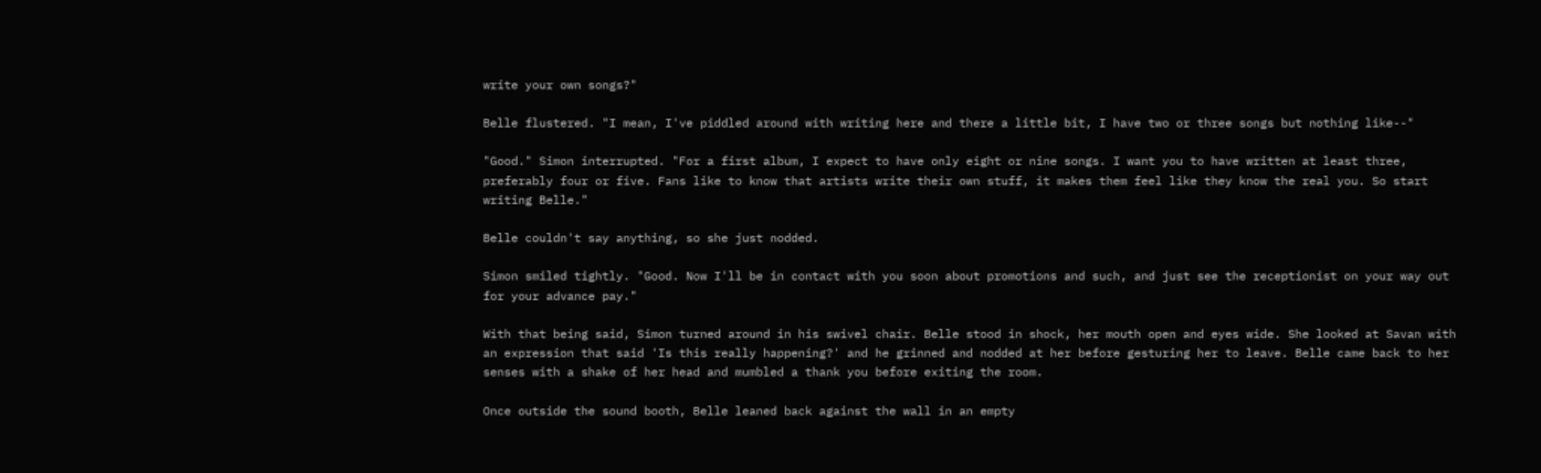write your own songs?"

Belle flustered. "I mean, I've piddled around with writing here and there a little bit, I have two or three songs but nothing like--"

"Good." Simon interrupted. "For a first album, I expect to have only eight or nine songs. I want you to have written at least three, preferably four or five. Fans like to know that artists write their own stuff, it makes them feel like they know the real you. So start writing Belle."

Belle couldn't say anything, so she just nodded.

Simon smiled tightly. "Good. Now I'll be in contact with you soon about promotions and such, and just see the receptionist on your way out for your advance pay."

With that being said, Simon turned around in his swivel chair. Belle stood in shock, her mouth open and eyes wide. She looked at Savan with an expression that said 'Is this really happening?' and he grinned and nodded at her before gesturing her to leave. Belle came back to her senses with a shake of her head and mumbled a thank you before exiting the room.

Once outside the sound booth, Belle leaned back against the wall in an empty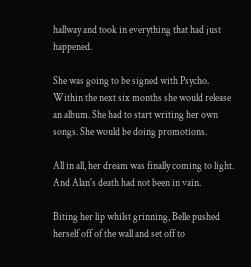hallway and took in everything that had just happened.

She was going to be signed with Psycho. Within the next six months she would release an album. She had to start writing her own songs. She would be doing promotions.

All in all, her dream was finally coming to light. And Alan's death had not been in vain.

Biting her lip whilst grinning, Belle pushed herself off of the wall and set off to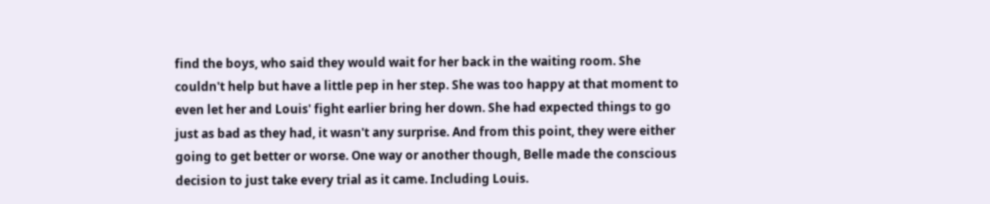find the boys, who said they would wait for her back in the waiting room. She couldn't help but have a little pep in her step. She was too happy at that moment to even let her and Louis' fight earlier bring her down. She had expected things to go just as bad as they had, it wasn't any surprise. And from this point, they were either going to get better or worse. One way or another though, Belle made the conscious decision to just take every trial as it came. Including Louis.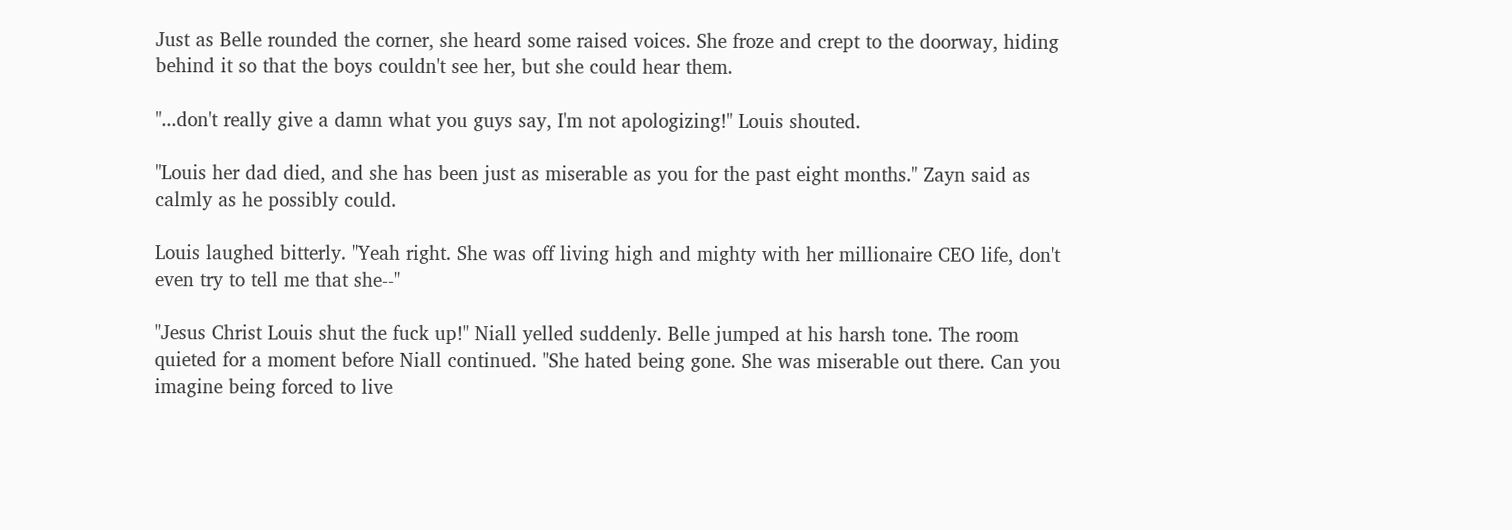Just as Belle rounded the corner, she heard some raised voices. She froze and crept to the doorway, hiding behind it so that the boys couldn't see her, but she could hear them.

"...don't really give a damn what you guys say, I'm not apologizing!" Louis shouted.

"Louis her dad died, and she has been just as miserable as you for the past eight months." Zayn said as calmly as he possibly could.

Louis laughed bitterly. "Yeah right. She was off living high and mighty with her millionaire CEO life, don't even try to tell me that she--"

"Jesus Christ Louis shut the fuck up!" Niall yelled suddenly. Belle jumped at his harsh tone. The room quieted for a moment before Niall continued. "She hated being gone. She was miserable out there. Can you imagine being forced to live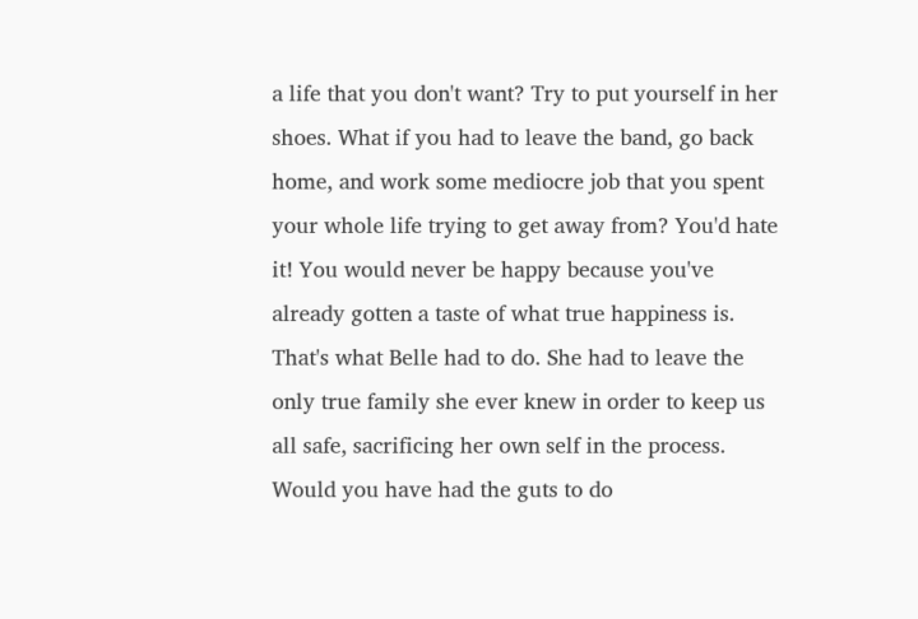a life that you don't want? Try to put yourself in her shoes. What if you had to leave the band, go back home, and work some mediocre job that you spent your whole life trying to get away from? You'd hate it! You would never be happy because you've already gotten a taste of what true happiness is. That's what Belle had to do. She had to leave the only true family she ever knew in order to keep us all safe, sacrificing her own self in the process. Would you have had the guts to do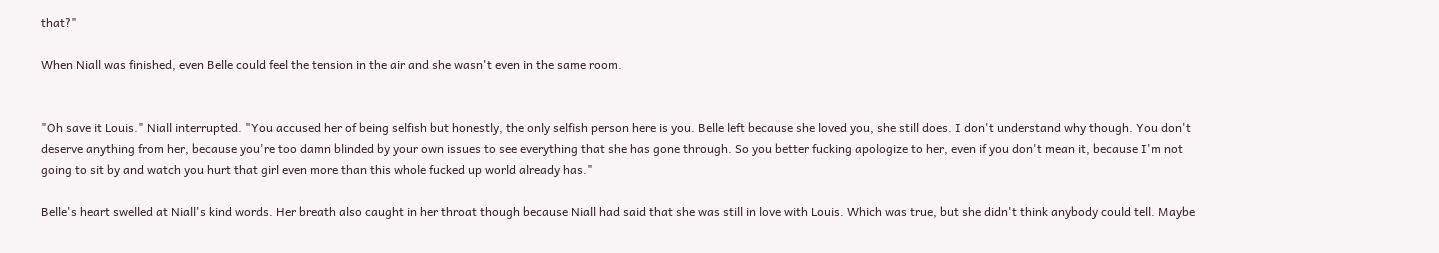that?"

When Niall was finished, even Belle could feel the tension in the air and she wasn't even in the same room.


"Oh save it Louis." Niall interrupted. "You accused her of being selfish but honestly, the only selfish person here is you. Belle left because she loved you, she still does. I don't understand why though. You don't deserve anything from her, because you're too damn blinded by your own issues to see everything that she has gone through. So you better fucking apologize to her, even if you don't mean it, because I'm not going to sit by and watch you hurt that girl even more than this whole fucked up world already has."

Belle's heart swelled at Niall's kind words. Her breath also caught in her throat though because Niall had said that she was still in love with Louis. Which was true, but she didn't think anybody could tell. Maybe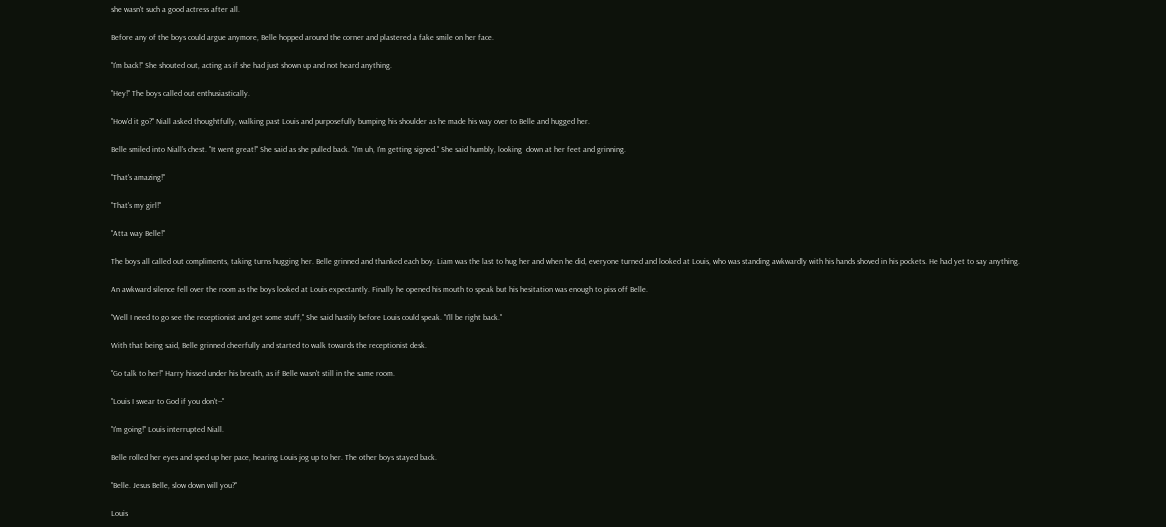she wasn't such a good actress after all.

Before any of the boys could argue anymore, Belle hopped around the corner and plastered a fake smile on her face.

"I'm back!" She shouted out, acting as if she had just shown up and not heard anything.

"Hey!" The boys called out enthusiastically.

"How'd it go?" Niall asked thoughtfully, walking past Louis and purposefully bumping his shoulder as he made his way over to Belle and hugged her.

Belle smiled into Niall's chest. "It went great!" She said as she pulled back. "I'm uh, I'm getting signed." She said humbly, looking  down at her feet and grinning.

"That's amazing!"

"That's my girl!"

"Atta way Belle!"

The boys all called out compliments, taking turns hugging her. Belle grinned and thanked each boy. Liam was the last to hug her and when he did, everyone turned and looked at Louis, who was standing awkwardly with his hands shoved in his pockets. He had yet to say anything.

An awkward silence fell over the room as the boys looked at Louis expectantly. Finally he opened his mouth to speak but his hesitation was enough to piss off Belle.

"Well I need to go see the receptionist and get some stuff," She said hastily before Louis could speak. "I'll be right back."

With that being said, Belle grinned cheerfully and started to walk towards the receptionist desk.

"Go talk to her!" Harry hissed under his breath, as if Belle wasn't still in the same room.

"Louis I swear to God if you don't--"

"I'm going!" Louis interrupted Niall.

Belle rolled her eyes and sped up her pace, hearing Louis jog up to her. The other boys stayed back.

"Belle. Jesus Belle, slow down will you?"

Louis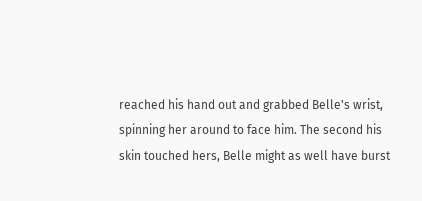reached his hand out and grabbed Belle's wrist, spinning her around to face him. The second his skin touched hers, Belle might as well have burst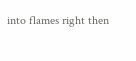into flames right then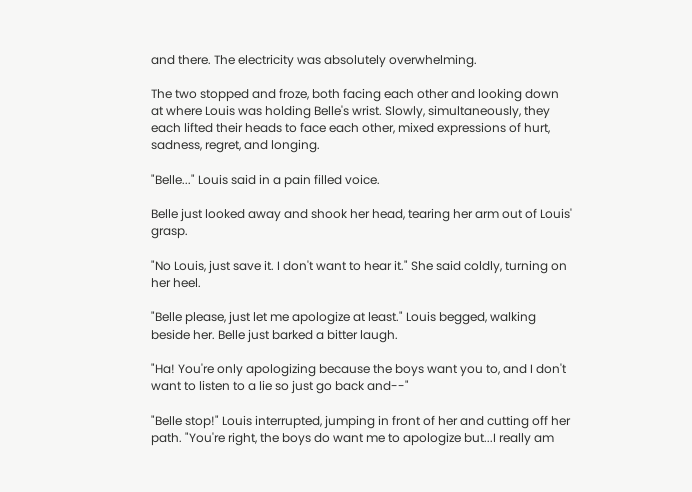and there. The electricity was absolutely overwhelming.

The two stopped and froze, both facing each other and looking down at where Louis was holding Belle's wrist. Slowly, simultaneously, they each lifted their heads to face each other, mixed expressions of hurt, sadness, regret, and longing.

"Belle..." Louis said in a pain filled voice.

Belle just looked away and shook her head, tearing her arm out of Louis' grasp.

"No Louis, just save it. I don't want to hear it." She said coldly, turning on her heel.

"Belle please, just let me apologize at least." Louis begged, walking beside her. Belle just barked a bitter laugh.

"Ha! You're only apologizing because the boys want you to, and I don't want to listen to a lie so just go back and--"

"Belle stop!" Louis interrupted, jumping in front of her and cutting off her path. "You're right, the boys do want me to apologize but...I really am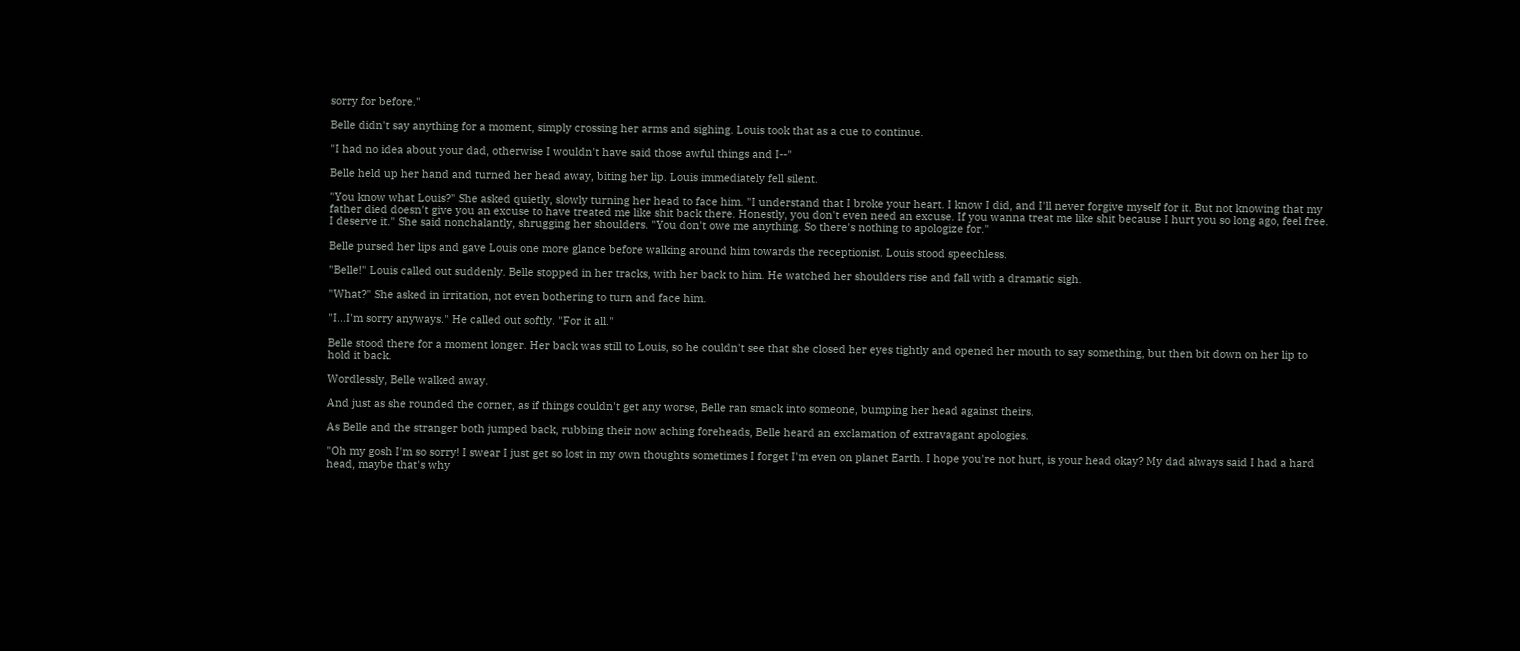sorry for before."

Belle didn't say anything for a moment, simply crossing her arms and sighing. Louis took that as a cue to continue.

"I had no idea about your dad, otherwise I wouldn't have said those awful things and I--"

Belle held up her hand and turned her head away, biting her lip. Louis immediately fell silent.

"You know what Louis?" She asked quietly, slowly turning her head to face him. "I understand that I broke your heart. I know I did, and I'll never forgive myself for it. But not knowing that my father died doesn't give you an excuse to have treated me like shit back there. Honestly, you don't even need an excuse. If you wanna treat me like shit because I hurt you so long ago, feel free. I deserve it." She said nonchalantly, shrugging her shoulders. "You don't owe me anything. So there's nothing to apologize for."

Belle pursed her lips and gave Louis one more glance before walking around him towards the receptionist. Louis stood speechless.

"Belle!" Louis called out suddenly. Belle stopped in her tracks, with her back to him. He watched her shoulders rise and fall with a dramatic sigh.

"What?" She asked in irritation, not even bothering to turn and face him.

"I...I'm sorry anyways." He called out softly. "For it all."

Belle stood there for a moment longer. Her back was still to Louis, so he couldn't see that she closed her eyes tightly and opened her mouth to say something, but then bit down on her lip to hold it back.

Wordlessly, Belle walked away.

And just as she rounded the corner, as if things couldn't get any worse, Belle ran smack into someone, bumping her head against theirs.

As Belle and the stranger both jumped back, rubbing their now aching foreheads, Belle heard an exclamation of extravagant apologies.

"Oh my gosh I'm so sorry! I swear I just get so lost in my own thoughts sometimes I forget I'm even on planet Earth. I hope you're not hurt, is your head okay? My dad always said I had a hard head, maybe that's why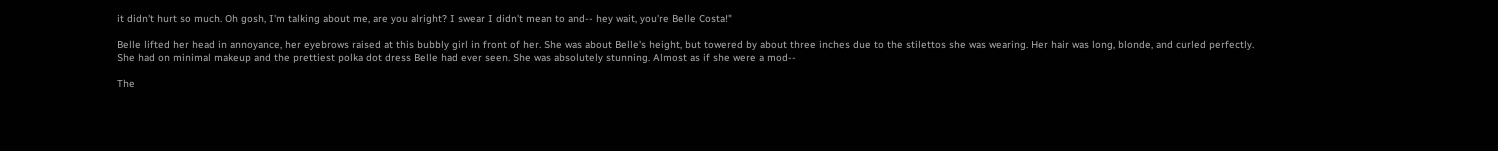it didn't hurt so much. Oh gosh, I'm talking about me, are you alright? I swear I didn't mean to and-- hey wait, you're Belle Costa!"

Belle lifted her head in annoyance, her eyebrows raised at this bubbly girl in front of her. She was about Belle's height, but towered by about three inches due to the stilettos she was wearing. Her hair was long, blonde, and curled perfectly. She had on minimal makeup and the prettiest polka dot dress Belle had ever seen. She was absolutely stunning. Almost as if she were a mod--

The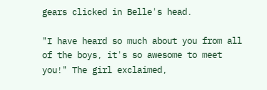gears clicked in Belle's head.

"I have heard so much about you from all of the boys, it's so awesome to meet you!" The girl exclaimed,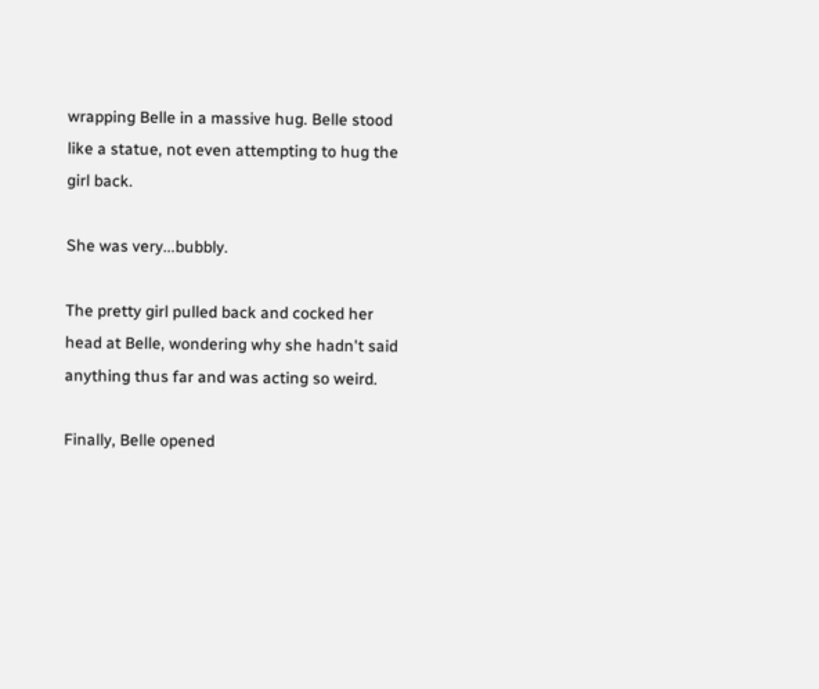wrapping Belle in a massive hug. Belle stood like a statue, not even attempting to hug the girl back.

She was very...bubbly.

The pretty girl pulled back and cocked her head at Belle, wondering why she hadn't said anything thus far and was acting so weird.

Finally, Belle opened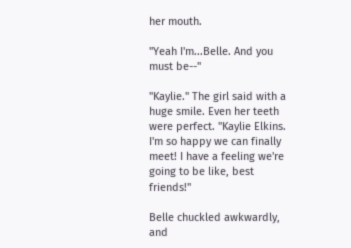her mouth.

"Yeah I'm...Belle. And you must be--"

"Kaylie." The girl said with a huge smile. Even her teeth were perfect. "Kaylie Elkins. I'm so happy we can finally meet! I have a feeling we're going to be like, best friends!"

Belle chuckled awkwardly, and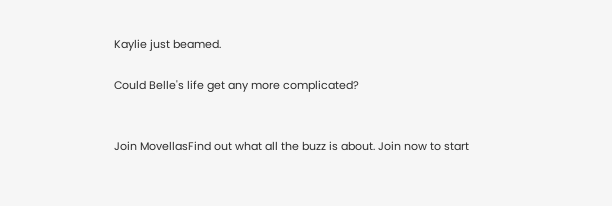Kaylie just beamed.

Could Belle's life get any more complicated?


Join MovellasFind out what all the buzz is about. Join now to start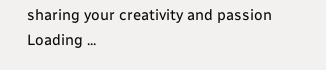sharing your creativity and passion
Loading ...